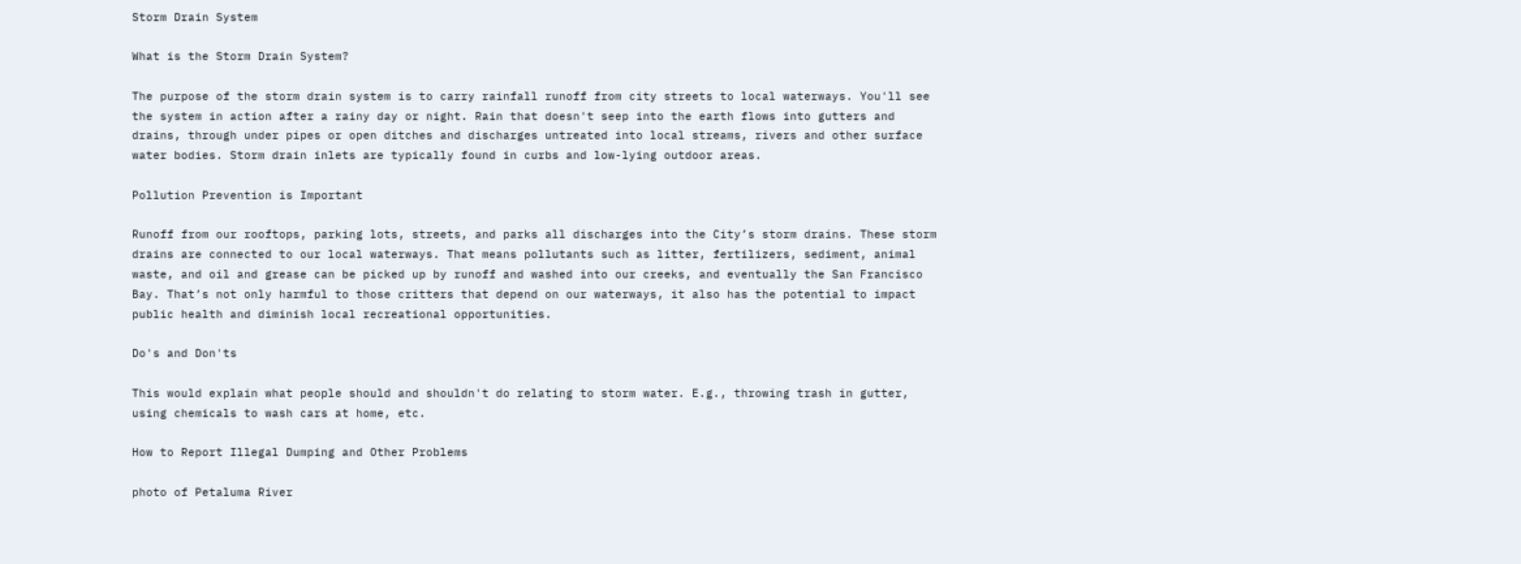Storm Drain System

What is the Storm Drain System?

The purpose of the storm drain system is to carry rainfall runoff from city streets to local waterways. You'll see the system in action after a rainy day or night. Rain that doesn't seep into the earth flows into gutters and drains, through under pipes or open ditches and discharges untreated into local streams, rivers and other surface water bodies. Storm drain inlets are typically found in curbs and low-lying outdoor areas.

Pollution Prevention is Important

Runoff from our rooftops, parking lots, streets, and parks all discharges into the City’s storm drains. These storm drains are connected to our local waterways. That means pollutants such as litter, fertilizers, sediment, animal waste, and oil and grease can be picked up by runoff and washed into our creeks, and eventually the San Francisco Bay. That’s not only harmful to those critters that depend on our waterways, it also has the potential to impact public health and diminish local recreational opportunities.

Do's and Don'ts

This would explain what people should and shouldn't do relating to storm water. E.g., throwing trash in gutter, using chemicals to wash cars at home, etc.

How to Report Illegal Dumping and Other Problems

photo of Petaluma River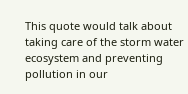This quote would talk about taking care of the storm water ecosystem and preventing pollution in our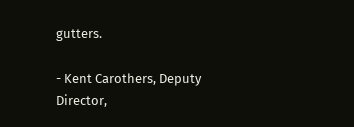gutters.

- Kent Carothers, Deputy Director,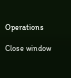Operations

Close window